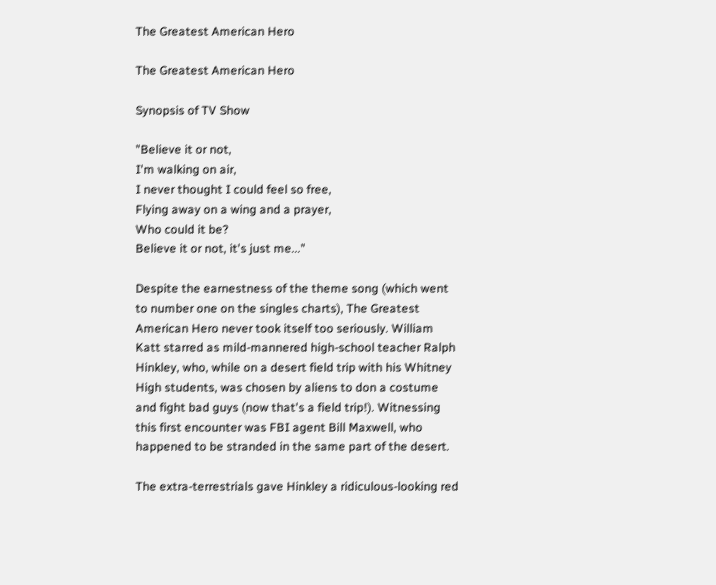The Greatest American Hero

The Greatest American Hero

Synopsis of TV Show

"Believe it or not,
I'm walking on air,
I never thought I could feel so free,
Flying away on a wing and a prayer,
Who could it be?
Believe it or not, it's just me..."

Despite the earnestness of the theme song (which went to number one on the singles charts), The Greatest American Hero never took itself too seriously. William Katt starred as mild-mannered high-school teacher Ralph Hinkley, who, while on a desert field trip with his Whitney High students, was chosen by aliens to don a costume and fight bad guys (now that's a field trip!). Witnessing this first encounter was FBI agent Bill Maxwell, who happened to be stranded in the same part of the desert.

The extra-terrestrials gave Hinkley a ridiculous-looking red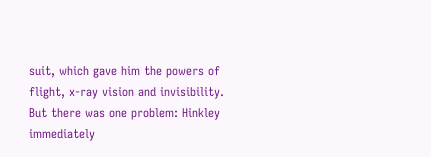suit, which gave him the powers of flight, x-ray vision and invisibility. But there was one problem: Hinkley immediately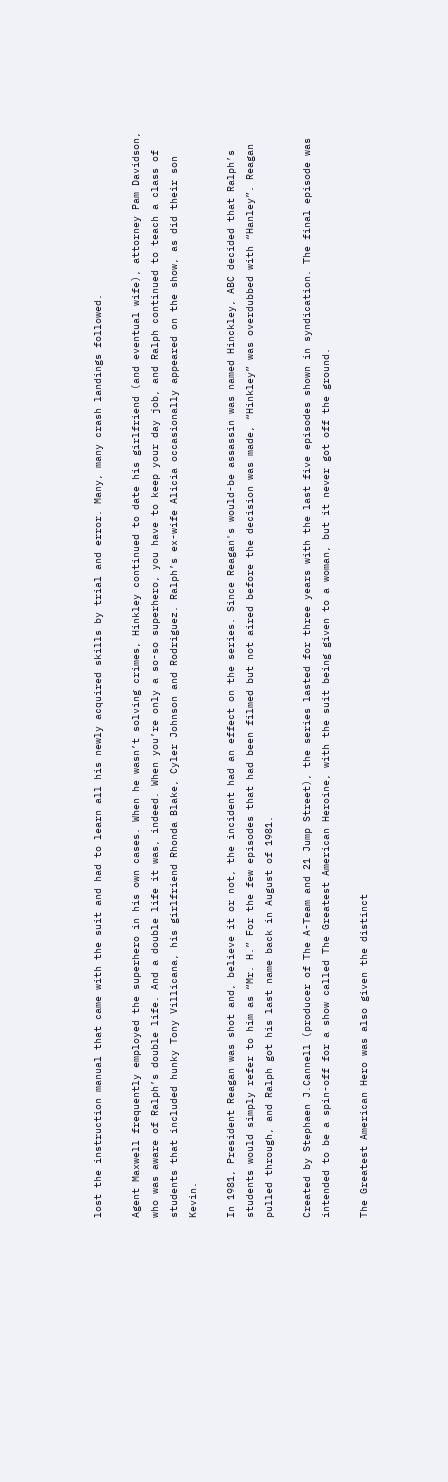lost the instruction manual that came with the suit and had to learn all his newly acquired skills by trial and error. Many, many crash landings followed.

Agent Maxwell frequently employed the superhero in his own cases. When he wasn’t solving crimes, Hinkley continued to date his girlfriend (and eventual wife), attorney Pam Davidson, who was aware of Ralph’s double life. And a double life it was, indeed. When you’re only a so-so superhero, you have to keep your day job, and Ralph continued to teach a class of students that included hunky Tony Villicana, his girlfriend Rhonda Blake, Cyler Johnson and Rodriguez. Ralph’s ex-wife Alicia occasionally appeared on the show, as did their son Kevin.

In 1981, President Reagan was shot and, believe it or not, the incident had an effect on the series. Since Reagan's would-be assassin was named Hinckley, ABC decided that Ralph’s students would simply refer to him as “Mr. H.” For the few episodes that had been filmed but not aired before the decision was made, “Hinkley” was overdubbed with “Hanley”. Reagan pulled through, and Ralph got his last name back in August of 1981.

Created by Stephaen J.Cannell (producer of The A-Team and 21 Jump Street), the series lasted for three years with the last five episodes shown in syndication. The final episode was intended to be a spin-off for a show called The Greatest American Heroine, with the suit being given to a woman, but it never got off the ground.

The Greatest American Hero was also given the distinct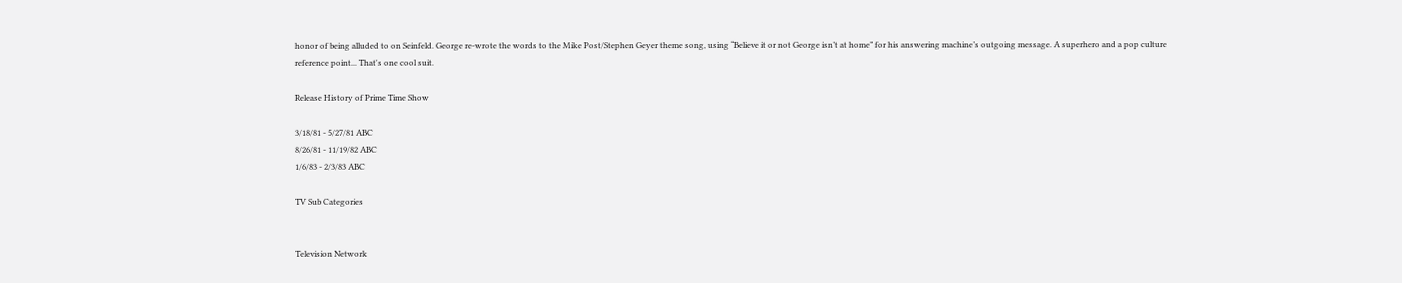honor of being alluded to on Seinfeld. George re-wrote the words to the Mike Post/Stephen Geyer theme song, using “Believe it or not George isn’t at home” for his answering machine’s outgoing message. A superhero and a pop culture reference point... That's one cool suit.

Release History of Prime Time Show

3/18/81 - 5/27/81 ABC
8/26/81 - 11/19/82 ABC
1/6/83 - 2/3/83 ABC

TV Sub Categories


Television Network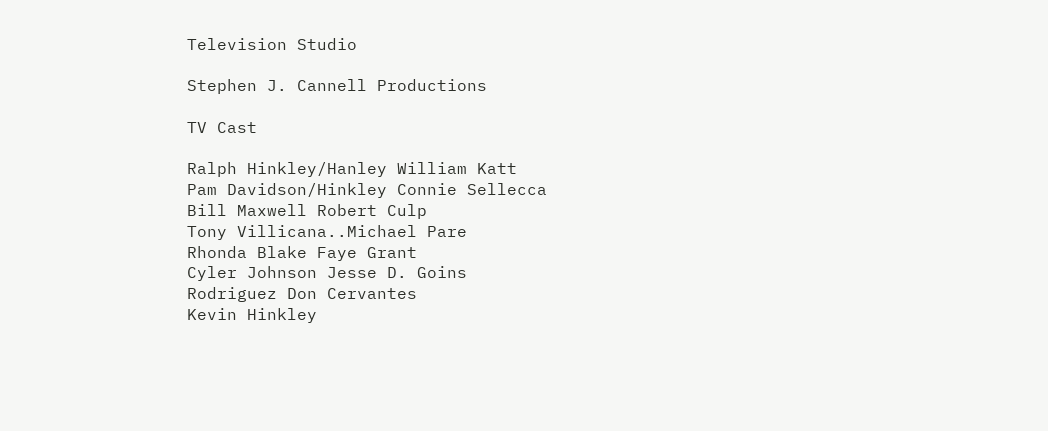Television Studio

Stephen J. Cannell Productions

TV Cast

Ralph Hinkley/Hanley William Katt
Pam Davidson/Hinkley Connie Sellecca
Bill Maxwell Robert Culp
Tony Villicana..Michael Pare
Rhonda Blake Faye Grant
Cyler Johnson Jesse D. Goins
Rodriguez Don Cervantes
Kevin Hinkley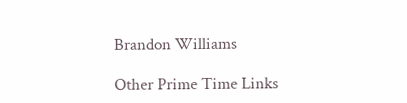Brandon Williams

Other Prime Time Links